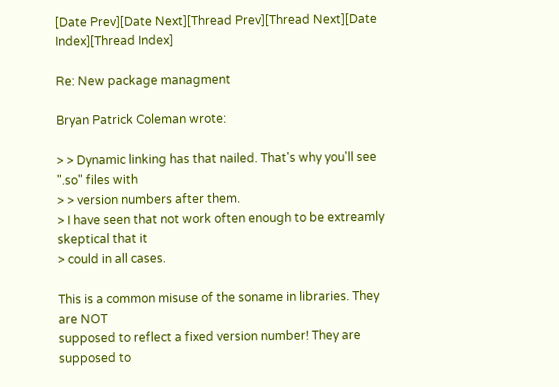[Date Prev][Date Next][Thread Prev][Thread Next][Date Index][Thread Index]

Re: New package managment

Bryan Patrick Coleman wrote:

> > Dynamic linking has that nailed. That's why you'll see ".so" files with
> > version numbers after them.
> I have seen that not work often enough to be extreamly skeptical that it
> could in all cases.

This is a common misuse of the soname in libraries. They are NOT
supposed to reflect a fixed version number! They are supposed to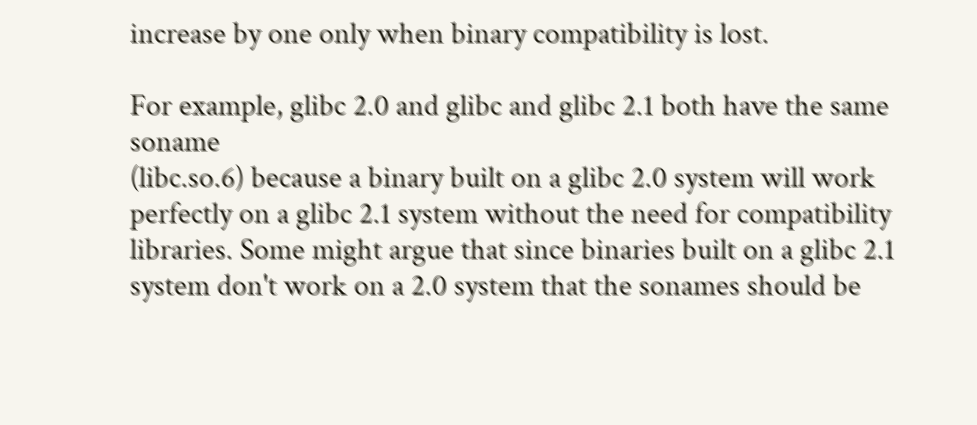increase by one only when binary compatibility is lost.

For example, glibc 2.0 and glibc and glibc 2.1 both have the same soname
(libc.so.6) because a binary built on a glibc 2.0 system will work
perfectly on a glibc 2.1 system without the need for compatibility
libraries. Some might argue that since binaries built on a glibc 2.1
system don't work on a 2.0 system that the sonames should be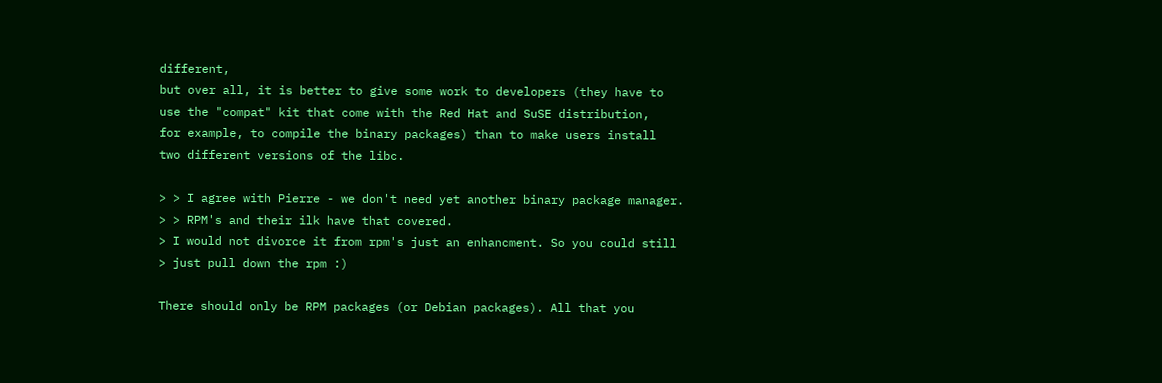different,
but over all, it is better to give some work to developers (they have to
use the "compat" kit that come with the Red Hat and SuSE distribution,
for example, to compile the binary packages) than to make users install
two different versions of the libc.

> > I agree with Pierre - we don't need yet another binary package manager.
> > RPM's and their ilk have that covered.
> I would not divorce it from rpm's just an enhancment. So you could still
> just pull down the rpm :)

There should only be RPM packages (or Debian packages). All that you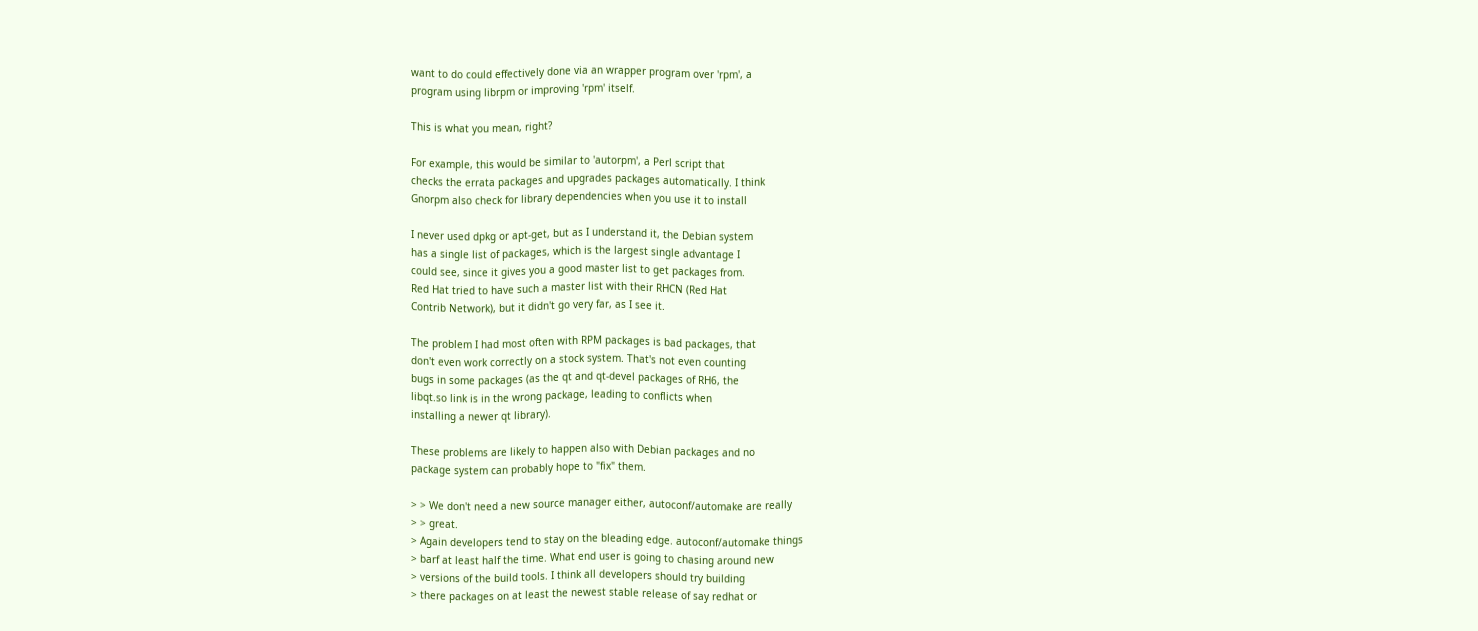want to do could effectively done via an wrapper program over 'rpm', a
program using librpm or improving 'rpm' itself.

This is what you mean, right?

For example, this would be similar to 'autorpm', a Perl script that
checks the errata packages and upgrades packages automatically. I think
Gnorpm also check for library dependencies when you use it to install

I never used dpkg or apt-get, but as I understand it, the Debian system
has a single list of packages, which is the largest single advantage I
could see, since it gives you a good master list to get packages from.
Red Hat tried to have such a master list with their RHCN (Red Hat
Contrib Network), but it didn't go very far, as I see it.

The problem I had most often with RPM packages is bad packages, that
don't even work correctly on a stock system. That's not even counting
bugs in some packages (as the qt and qt-devel packages of RH6, the
libqt.so link is in the wrong package, leading to conflicts when
installing a newer qt library).

These problems are likely to happen also with Debian packages and no
package system can probably hope to "fix" them.

> > We don't need a new source manager either, autoconf/automake are really
> > great.
> Again developers tend to stay on the bleading edge. autoconf/automake things
> barf at least half the time. What end user is going to chasing around new
> versions of the build tools. I think all developers should try building
> there packages on at least the newest stable release of say redhat or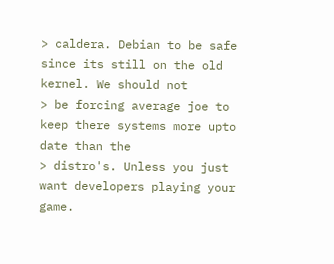> caldera. Debian to be safe since its still on the old kernel. We should not
> be forcing average joe to keep there systems more upto date than the
> distro's. Unless you just want developers playing your game.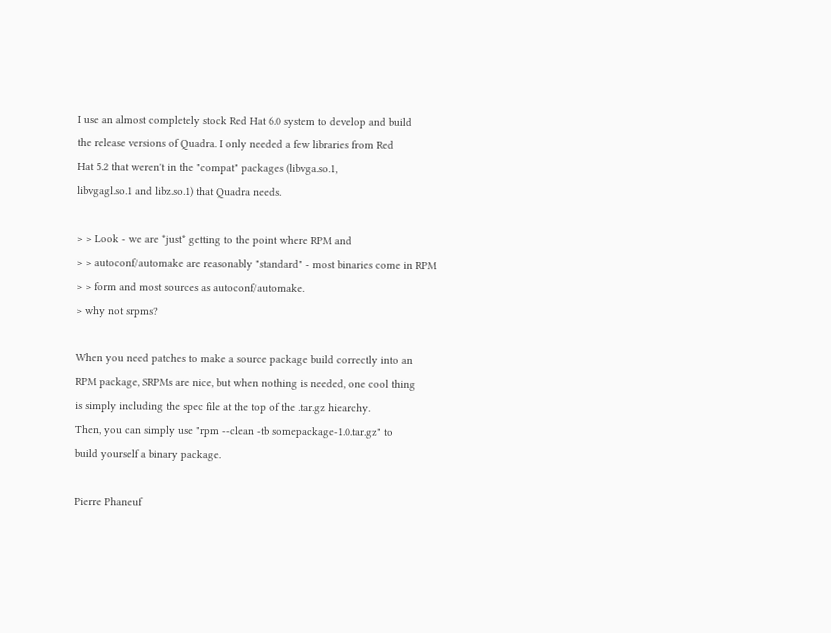I use an almost completely stock Red Hat 6.0 system to develop and build
the release versions of Quadra. I only needed a few libraries from Red
Hat 5.2 that weren't in the "compat" packages (libvga.so.1,
libvgagl.so.1 and libz.so.1) that Quadra needs.

> > Look - we are *just* getting to the point where RPM and
> > autoconf/automake are reasonably "standard" - most binaries come in RPM
> > form and most sources as autoconf/automake.
> why not srpms?

When you need patches to make a source package build correctly into an
RPM package, SRPMs are nice, but when nothing is needed, one cool thing
is simply including the spec file at the top of the .tar.gz hiearchy.
Then, you can simply use "rpm --clean -tb somepackage-1.0.tar.gz" to
build yourself a binary package.

Pierre Phaneuf